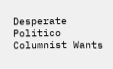Desperate Politico Columnist Wants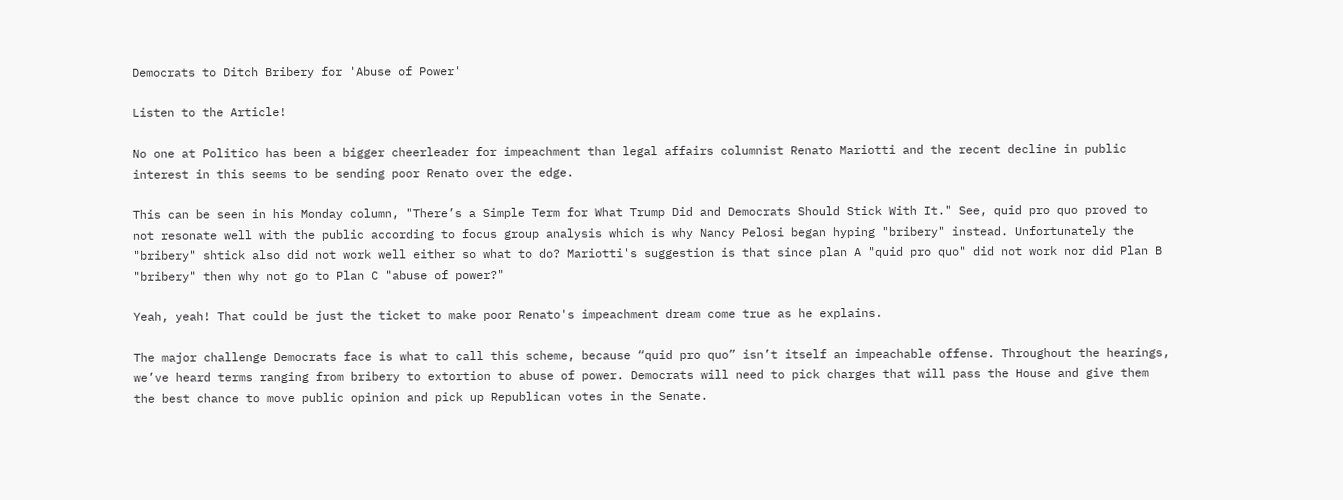Democrats to Ditch Bribery for 'Abuse of Power'

Listen to the Article!

No one at Politico has been a bigger cheerleader for impeachment than legal affairs columnist Renato Mariotti and the recent decline in public interest in this seems to be sending poor Renato over the edge.

This can be seen in his Monday column, "There’s a Simple Term for What Trump Did and Democrats Should Stick With It." See, quid pro quo proved to not resonate well with the public according to focus group analysis which is why Nancy Pelosi began hyping "bribery" instead. Unfortunately the "bribery" shtick also did not work well either so what to do? Mariotti's suggestion is that since plan A "quid pro quo" did not work nor did Plan B "bribery" then why not go to Plan C "abuse of power?"

Yeah, yeah! That could be just the ticket to make poor Renato's impeachment dream come true as he explains.

The major challenge Democrats face is what to call this scheme, because “quid pro quo” isn’t itself an impeachable offense. Throughout the hearings, we’ve heard terms ranging from bribery to extortion to abuse of power. Democrats will need to pick charges that will pass the House and give them the best chance to move public opinion and pick up Republican votes in the Senate.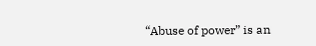“Abuse of power” is an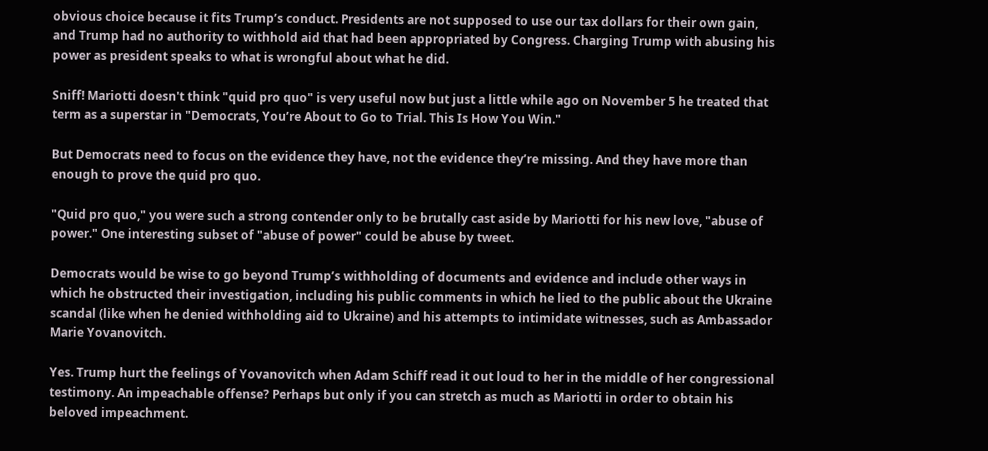obvious choice because it fits Trump’s conduct. Presidents are not supposed to use our tax dollars for their own gain, and Trump had no authority to withhold aid that had been appropriated by Congress. Charging Trump with abusing his power as president speaks to what is wrongful about what he did.

Sniff! Mariotti doesn't think "quid pro quo" is very useful now but just a little while ago on November 5 he treated that term as a superstar in "Democrats, You’re About to Go to Trial. This Is How You Win."

But Democrats need to focus on the evidence they have, not the evidence they’re missing. And they have more than enough to prove the quid pro quo.

"Quid pro quo," you were such a strong contender only to be brutally cast aside by Mariotti for his new love, "abuse of power." One interesting subset of "abuse of power" could be abuse by tweet.

Democrats would be wise to go beyond Trump’s withholding of documents and evidence and include other ways in which he obstructed their investigation, including his public comments in which he lied to the public about the Ukraine scandal (like when he denied withholding aid to Ukraine) and his attempts to intimidate witnesses, such as Ambassador Marie Yovanovitch.

Yes. Trump hurt the feelings of Yovanovitch when Adam Schiff read it out loud to her in the middle of her congressional testimony. An impeachable offense? Perhaps but only if you can stretch as much as Mariotti in order to obtain his beloved impeachment.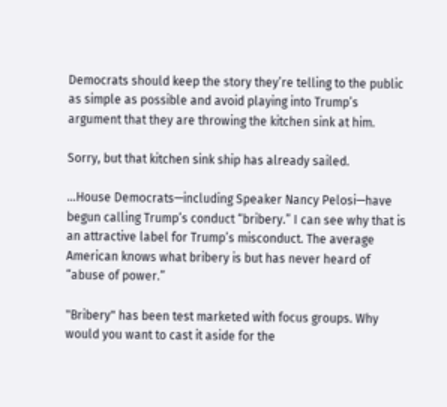Democrats should keep the story they’re telling to the public as simple as possible and avoid playing into Trump’s argument that they are throwing the kitchen sink at him.

Sorry, but that kitchen sink ship has already sailed.

...House Democrats—including Speaker Nancy Pelosi—have begun calling Trump’s conduct “bribery.” I can see why that is an attractive label for Trump’s misconduct. The average American knows what bribery is but has never heard of “abuse of power.”

"Bribery" has been test marketed with focus groups. Why would you want to cast it aside for the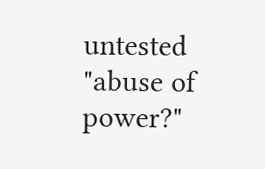untested "abuse of power?"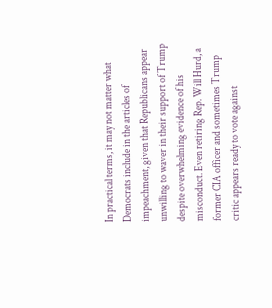In practical terms, it may not matter what Democrats include in the articles of impeachment, given that Republicans appear unwilling to waver in their support of Trump despite overwhelming evidence of his misconduct. Even retiring Rep. Will Hurd, a former CIA officer and sometimes Trump critic appears ready to vote against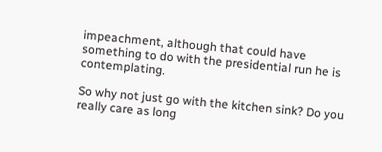impeachment, although that could have something to do with the presidential run he is contemplating.

So why not just go with the kitchen sink? Do you really care as long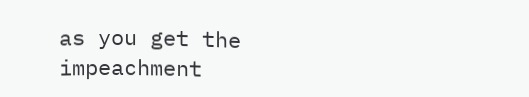as you get the impeachment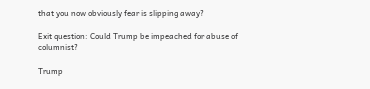that you now obviously fear is slipping away?

Exit question: Could Trump be impeached for abuse of columnist?

Trump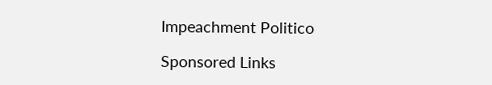Impeachment Politico

Sponsored Links